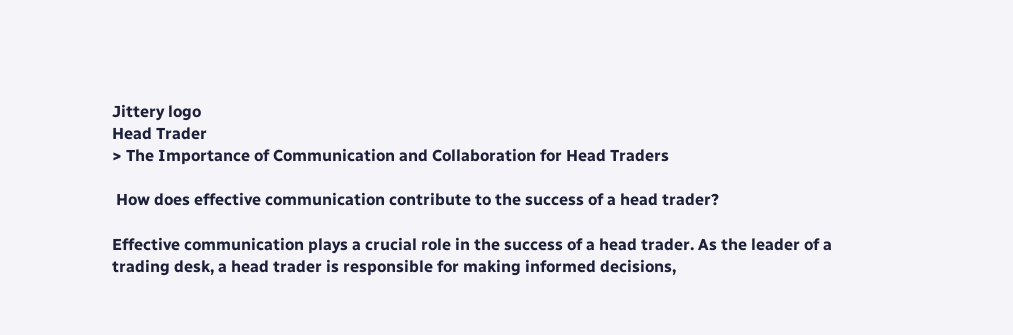Jittery logo
Head Trader
> The Importance of Communication and Collaboration for Head Traders

 How does effective communication contribute to the success of a head trader?

Effective communication plays a crucial role in the success of a head trader. As the leader of a trading desk, a head trader is responsible for making informed decisions,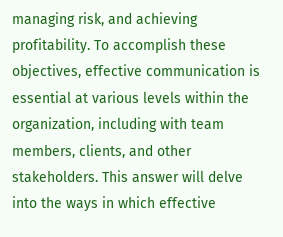managing risk, and achieving profitability. To accomplish these objectives, effective communication is essential at various levels within the organization, including with team members, clients, and other stakeholders. This answer will delve into the ways in which effective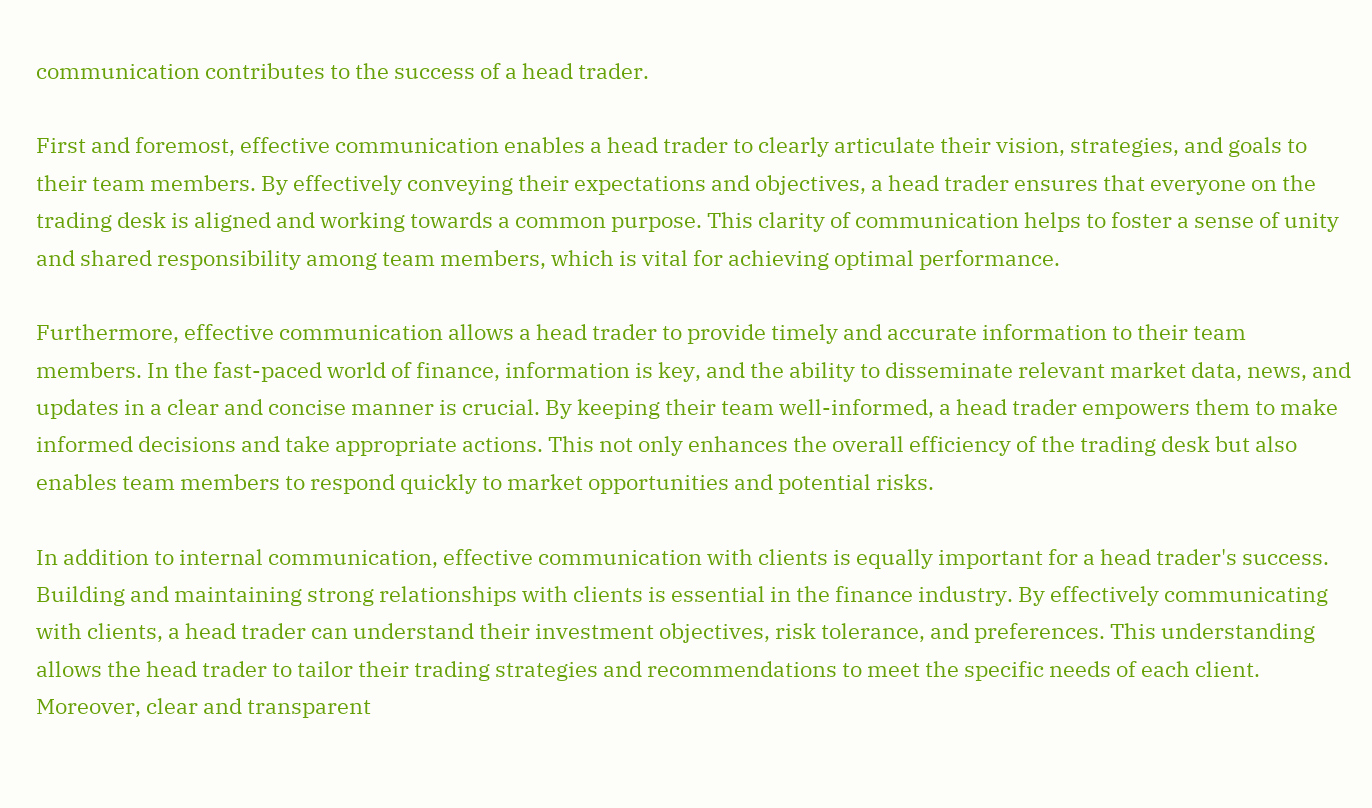communication contributes to the success of a head trader.

First and foremost, effective communication enables a head trader to clearly articulate their vision, strategies, and goals to their team members. By effectively conveying their expectations and objectives, a head trader ensures that everyone on the trading desk is aligned and working towards a common purpose. This clarity of communication helps to foster a sense of unity and shared responsibility among team members, which is vital for achieving optimal performance.

Furthermore, effective communication allows a head trader to provide timely and accurate information to their team members. In the fast-paced world of finance, information is key, and the ability to disseminate relevant market data, news, and updates in a clear and concise manner is crucial. By keeping their team well-informed, a head trader empowers them to make informed decisions and take appropriate actions. This not only enhances the overall efficiency of the trading desk but also enables team members to respond quickly to market opportunities and potential risks.

In addition to internal communication, effective communication with clients is equally important for a head trader's success. Building and maintaining strong relationships with clients is essential in the finance industry. By effectively communicating with clients, a head trader can understand their investment objectives, risk tolerance, and preferences. This understanding allows the head trader to tailor their trading strategies and recommendations to meet the specific needs of each client. Moreover, clear and transparent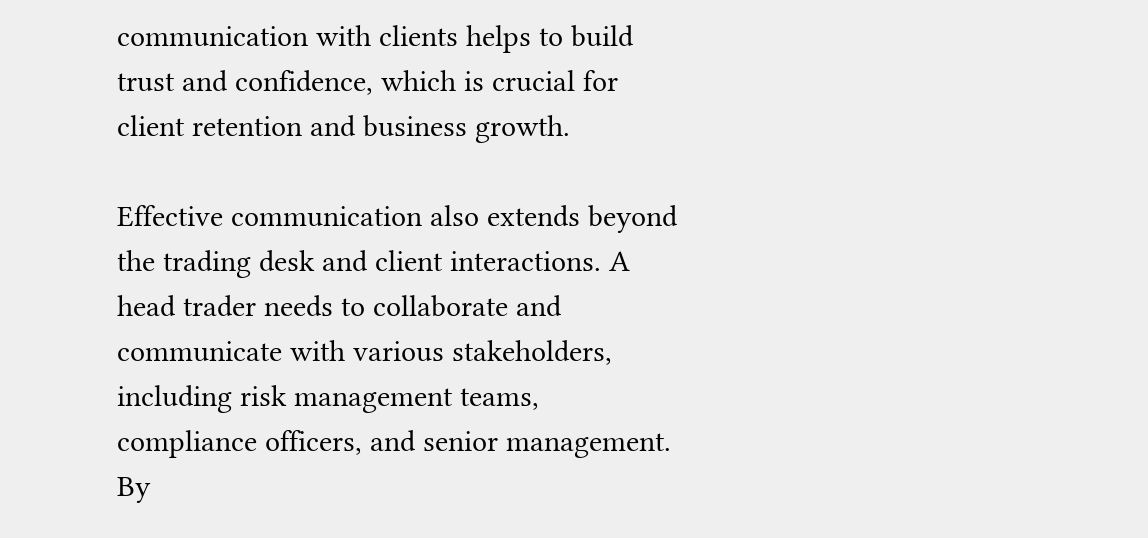communication with clients helps to build trust and confidence, which is crucial for client retention and business growth.

Effective communication also extends beyond the trading desk and client interactions. A head trader needs to collaborate and communicate with various stakeholders, including risk management teams, compliance officers, and senior management. By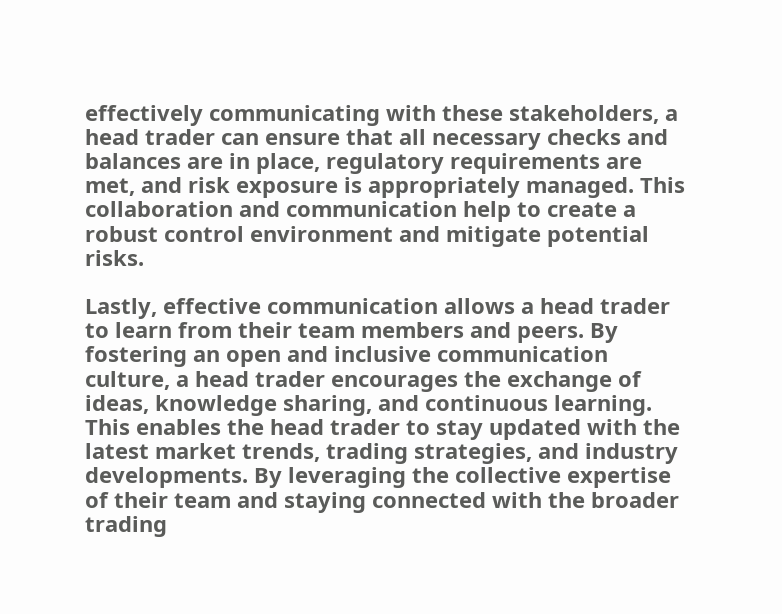effectively communicating with these stakeholders, a head trader can ensure that all necessary checks and balances are in place, regulatory requirements are met, and risk exposure is appropriately managed. This collaboration and communication help to create a robust control environment and mitigate potential risks.

Lastly, effective communication allows a head trader to learn from their team members and peers. By fostering an open and inclusive communication culture, a head trader encourages the exchange of ideas, knowledge sharing, and continuous learning. This enables the head trader to stay updated with the latest market trends, trading strategies, and industry developments. By leveraging the collective expertise of their team and staying connected with the broader trading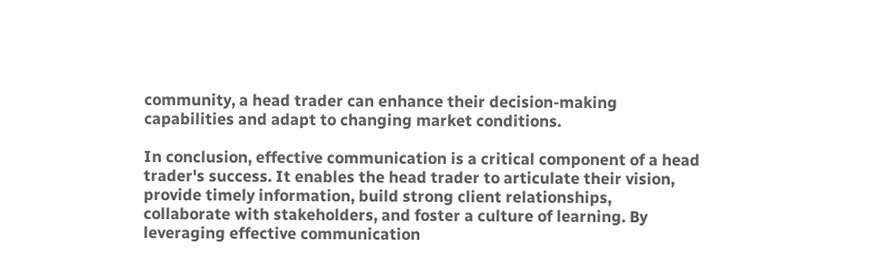community, a head trader can enhance their decision-making capabilities and adapt to changing market conditions.

In conclusion, effective communication is a critical component of a head trader's success. It enables the head trader to articulate their vision, provide timely information, build strong client relationships, collaborate with stakeholders, and foster a culture of learning. By leveraging effective communication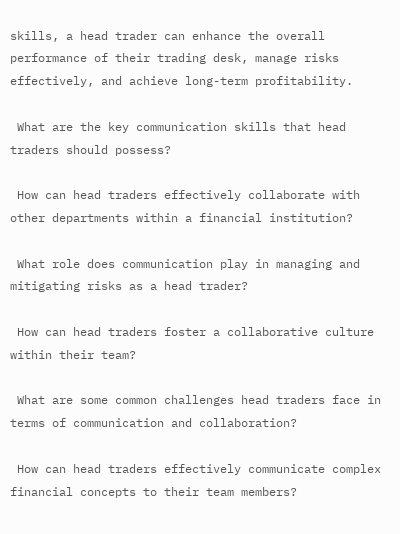skills, a head trader can enhance the overall performance of their trading desk, manage risks effectively, and achieve long-term profitability.

 What are the key communication skills that head traders should possess?

 How can head traders effectively collaborate with other departments within a financial institution?

 What role does communication play in managing and mitigating risks as a head trader?

 How can head traders foster a collaborative culture within their team?

 What are some common challenges head traders face in terms of communication and collaboration?

 How can head traders effectively communicate complex financial concepts to their team members?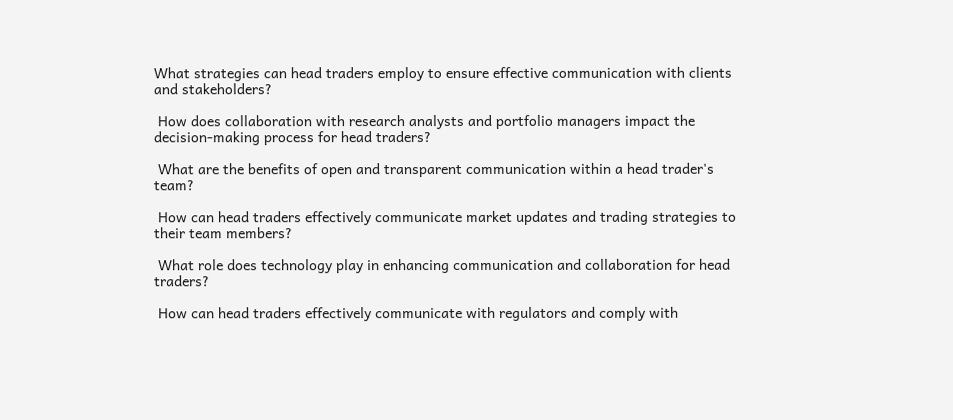What strategies can head traders employ to ensure effective communication with clients and stakeholders?

 How does collaboration with research analysts and portfolio managers impact the decision-making process for head traders?

 What are the benefits of open and transparent communication within a head trader's team?

 How can head traders effectively communicate market updates and trading strategies to their team members?

 What role does technology play in enhancing communication and collaboration for head traders?

 How can head traders effectively communicate with regulators and comply with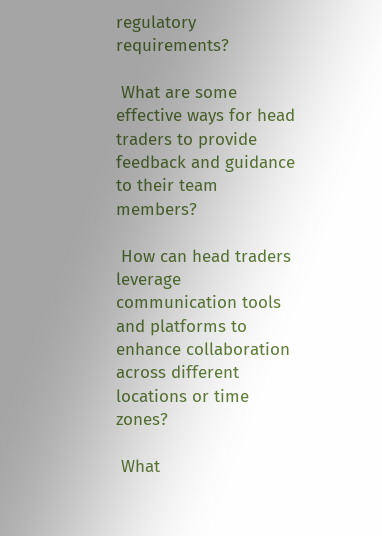regulatory requirements?

 What are some effective ways for head traders to provide feedback and guidance to their team members?

 How can head traders leverage communication tools and platforms to enhance collaboration across different locations or time zones?

 What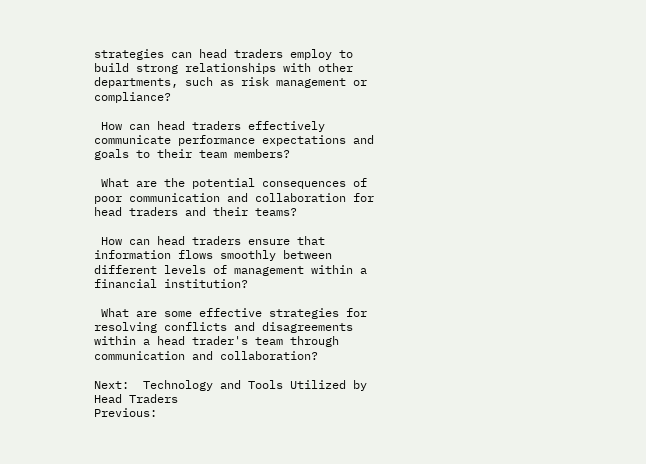strategies can head traders employ to build strong relationships with other departments, such as risk management or compliance?

 How can head traders effectively communicate performance expectations and goals to their team members?

 What are the potential consequences of poor communication and collaboration for head traders and their teams?

 How can head traders ensure that information flows smoothly between different levels of management within a financial institution?

 What are some effective strategies for resolving conflicts and disagreements within a head trader's team through communication and collaboration?

Next:  Technology and Tools Utilized by Head Traders
Previous: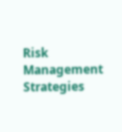Risk Management Strategies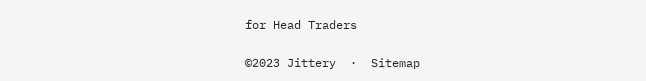for Head Traders

©2023 Jittery  ·  Sitemap